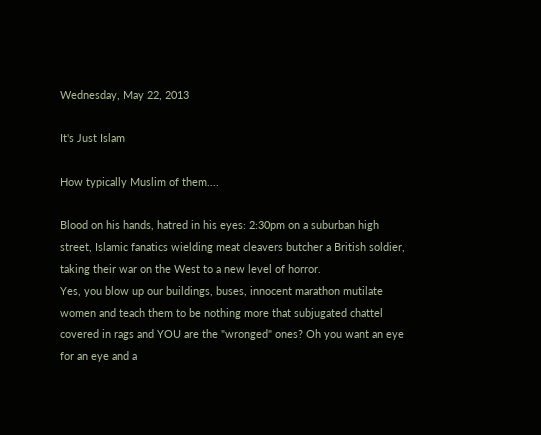Wednesday, May 22, 2013

It's Just Islam

How typically Muslim of them....

Blood on his hands, hatred in his eyes: 2:30pm on a suburban high street, Islamic fanatics wielding meat cleavers butcher a British soldier, taking their war on the West to a new level of horror.
Yes, you blow up our buildings, buses, innocent marathon mutilate women and teach them to be nothing more that subjugated chattel covered in rags and YOU are the "wronged" ones? Oh you want an eye for an eye and a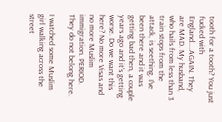tooth for a tooth? You just fucked with England....AGAIN. They are MAD. My husband, who hails from less than 3 train stops from the attack, is seething. I've been there and it was getting bad then, a couple years ago and it's getting worse. Do we want this here? No more Visas and no more Muslim immigration. PERIOD. They do not belong here.

I watched some Muslim girl walking across the street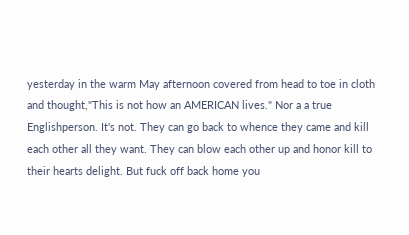yesterday in the warm May afternoon covered from head to toe in cloth and thought,"This is not how an AMERICAN lives." Nor a a true Englishperson. It's not. They can go back to whence they came and kill each other all they want. They can blow each other up and honor kill to their hearts delight. But fuck off back home you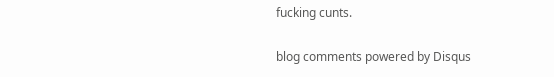fucking cunts.

blog comments powered by Disqus